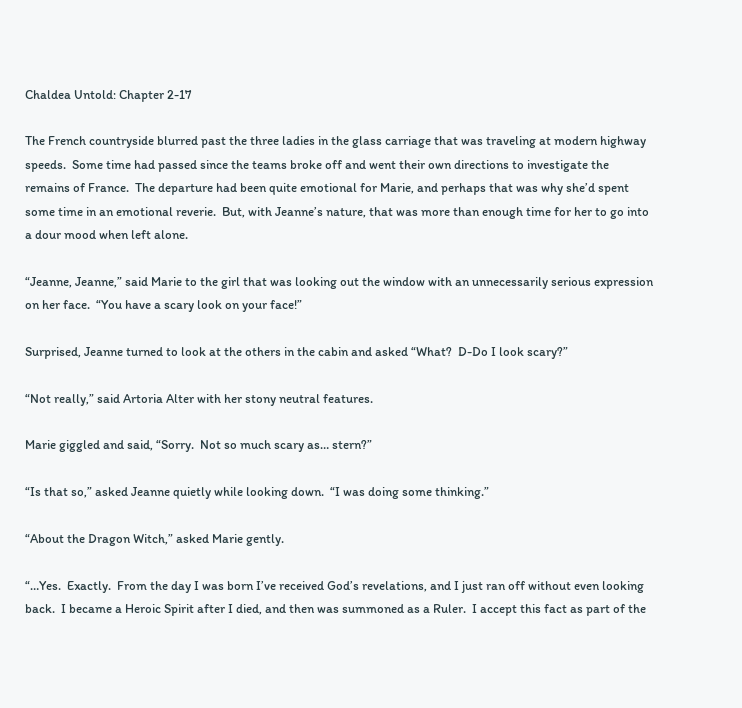Chaldea Untold: Chapter 2-17

The French countryside blurred past the three ladies in the glass carriage that was traveling at modern highway speeds.  Some time had passed since the teams broke off and went their own directions to investigate the remains of France.  The departure had been quite emotional for Marie, and perhaps that was why she’d spent some time in an emotional reverie.  But, with Jeanne’s nature, that was more than enough time for her to go into a dour mood when left alone.

“Jeanne, Jeanne,” said Marie to the girl that was looking out the window with an unnecessarily serious expression on her face.  “You have a scary look on your face!”

Surprised, Jeanne turned to look at the others in the cabin and asked “What?  D-Do I look scary?”

“Not really,” said Artoria Alter with her stony neutral features.

Marie giggled and said, “Sorry.  Not so much scary as… stern?”

“Is that so,” asked Jeanne quietly while looking down.  “I was doing some thinking.”

“About the Dragon Witch,” asked Marie gently.

“…Yes.  Exactly.  From the day I was born I’ve received God’s revelations, and I just ran off without even looking back.  I became a Heroic Spirit after I died, and then was summoned as a Ruler.  I accept this fact as part of the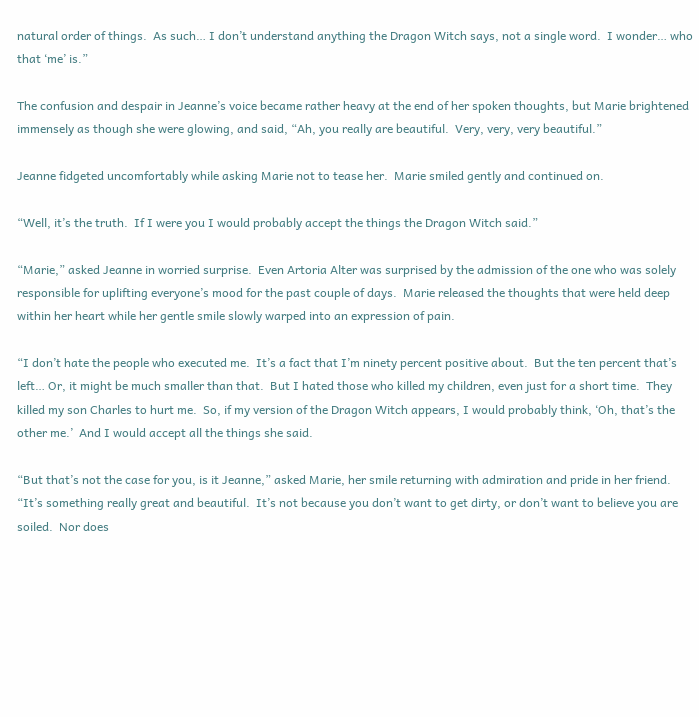natural order of things.  As such… I don’t understand anything the Dragon Witch says, not a single word.  I wonder… who that ‘me’ is.”

The confusion and despair in Jeanne’s voice became rather heavy at the end of her spoken thoughts, but Marie brightened immensely as though she were glowing, and said, “Ah, you really are beautiful.  Very, very, very beautiful.”

Jeanne fidgeted uncomfortably while asking Marie not to tease her.  Marie smiled gently and continued on.

“Well, it’s the truth.  If I were you I would probably accept the things the Dragon Witch said.”

“Marie,” asked Jeanne in worried surprise.  Even Artoria Alter was surprised by the admission of the one who was solely responsible for uplifting everyone’s mood for the past couple of days.  Marie released the thoughts that were held deep within her heart while her gentle smile slowly warped into an expression of pain.

“I don’t hate the people who executed me.  It’s a fact that I’m ninety percent positive about.  But the ten percent that’s left… Or, it might be much smaller than that.  But I hated those who killed my children, even just for a short time.  They killed my son Charles to hurt me.  So, if my version of the Dragon Witch appears, I would probably think, ‘Oh, that’s the other me.’  And I would accept all the things she said.

“But that’s not the case for you, is it Jeanne,” asked Marie, her smile returning with admiration and pride in her friend.  “It’s something really great and beautiful.  It’s not because you don’t want to get dirty, or don’t want to believe you are soiled.  Nor does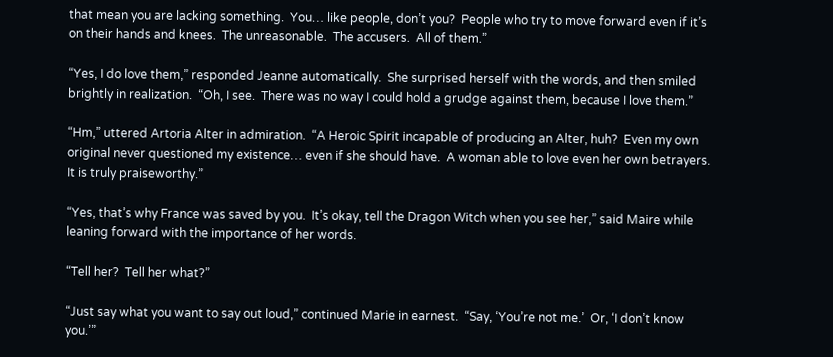that mean you are lacking something.  You… like people, don’t you?  People who try to move forward even if it’s on their hands and knees.  The unreasonable.  The accusers.  All of them.”

“Yes, I do love them,” responded Jeanne automatically.  She surprised herself with the words, and then smiled brightly in realization.  “Oh, I see.  There was no way I could hold a grudge against them, because I love them.”

“Hm,” uttered Artoria Alter in admiration.  “A Heroic Spirit incapable of producing an Alter, huh?  Even my own original never questioned my existence… even if she should have.  A woman able to love even her own betrayers.  It is truly praiseworthy.”

“Yes, that’s why France was saved by you.  It’s okay, tell the Dragon Witch when you see her,” said Maire while leaning forward with the importance of her words.

“Tell her?  Tell her what?”

“Just say what you want to say out loud,” continued Marie in earnest.  “Say, ‘You’re not me.’  Or, ‘I don’t know you.’”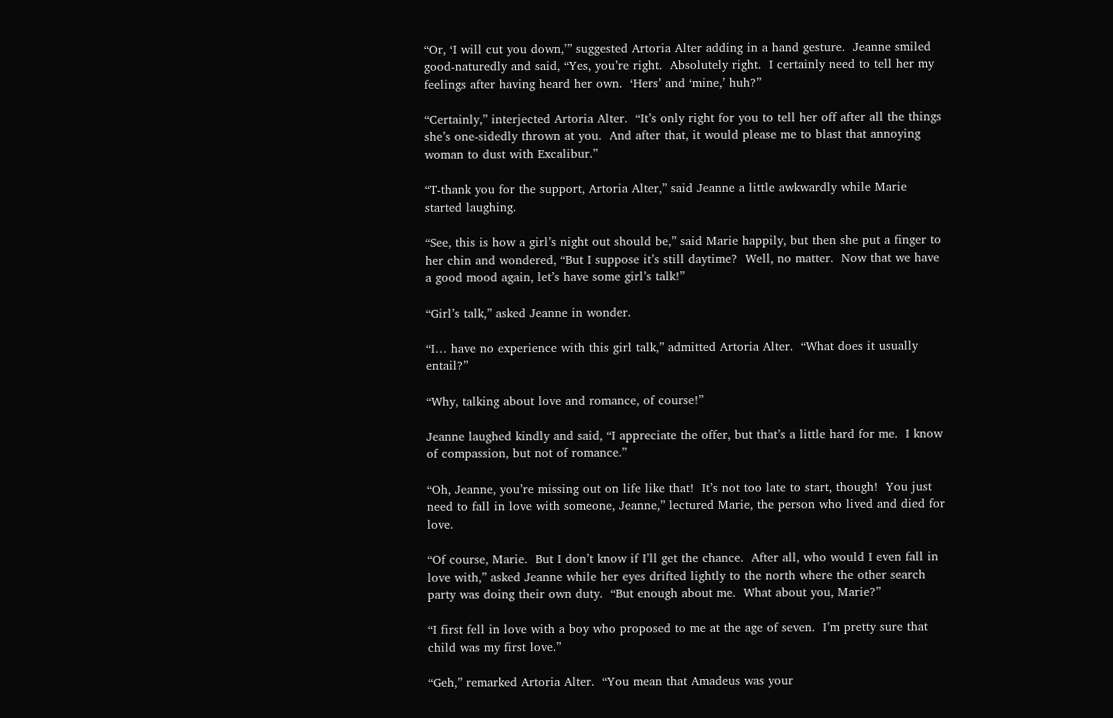“Or, ‘I will cut you down,’” suggested Artoria Alter adding in a hand gesture.  Jeanne smiled good-naturedly and said, “Yes, you’re right.  Absolutely right.  I certainly need to tell her my feelings after having heard her own.  ‘Hers’ and ‘mine,’ huh?”

“Certainly,” interjected Artoria Alter.  “It’s only right for you to tell her off after all the things she’s one-sidedly thrown at you.  And after that, it would please me to blast that annoying woman to dust with Excalibur.”

“T-thank you for the support, Artoria Alter,” said Jeanne a little awkwardly while Marie started laughing.

“See, this is how a girl’s night out should be,” said Marie happily, but then she put a finger to her chin and wondered, “But I suppose it’s still daytime?  Well, no matter.  Now that we have a good mood again, let’s have some girl’s talk!”

“Girl’s talk,” asked Jeanne in wonder.

“I… have no experience with this girl talk,” admitted Artoria Alter.  “What does it usually entail?”

“Why, talking about love and romance, of course!”

Jeanne laughed kindly and said, “I appreciate the offer, but that’s a little hard for me.  I know of compassion, but not of romance.”

“Oh, Jeanne, you’re missing out on life like that!  It’s not too late to start, though!  You just need to fall in love with someone, Jeanne,” lectured Marie, the person who lived and died for love.

“Of course, Marie.  But I don’t know if I’ll get the chance.  After all, who would I even fall in love with,” asked Jeanne while her eyes drifted lightly to the north where the other search party was doing their own duty.  “But enough about me.  What about you, Marie?”

“I first fell in love with a boy who proposed to me at the age of seven.  I’m pretty sure that child was my first love.”

“Geh,” remarked Artoria Alter.  “You mean that Amadeus was your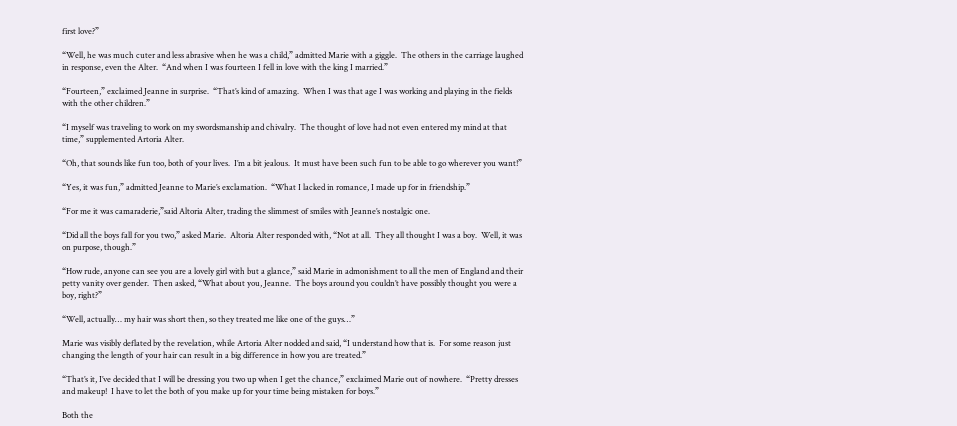first love?”

“Well, he was much cuter and less abrasive when he was a child,” admitted Marie with a giggle.  The others in the carriage laughed in response, even the Alter.  “And when I was fourteen I fell in love with the king I married.”

“Fourteen,” exclaimed Jeanne in surprise.  “That’s kind of amazing.  When I was that age I was working and playing in the fields with the other children.”

“I myself was traveling to work on my swordsmanship and chivalry.  The thought of love had not even entered my mind at that time,” supplemented Artoria Alter.

“Oh, that sounds like fun too, both of your lives.  I’m a bit jealous.  It must have been such fun to be able to go wherever you want!”

“Yes, it was fun,” admitted Jeanne to Marie’s exclamation.  “What I lacked in romance, I made up for in friendship.”

“For me it was camaraderie,”said Altoria Alter, trading the slimmest of smiles with Jeanne’s nostalgic one.

“Did all the boys fall for you two,” asked Marie.  Altoria Alter responded with, “Not at all.  They all thought I was a boy.  Well, it was on purpose, though.”

“How rude, anyone can see you are a lovely girl with but a glance,” said Marie in admonishment to all the men of England and their petty vanity over gender.  Then asked, “What about you, Jeanne.  The boys around you couldn’t have possibly thought you were a boy, right?”

“Well, actually… my hair was short then, so they treated me like one of the guys…”

Marie was visibly deflated by the revelation, while Artoria Alter nodded and said, “I understand how that is.  For some reason just changing the length of your hair can result in a big difference in how you are treated.”

“That’s it, I’ve decided that I will be dressing you two up when I get the chance,” exclaimed Marie out of nowhere.  “Pretty dresses and makeup!  I have to let the both of you make up for your time being mistaken for boys.”

Both the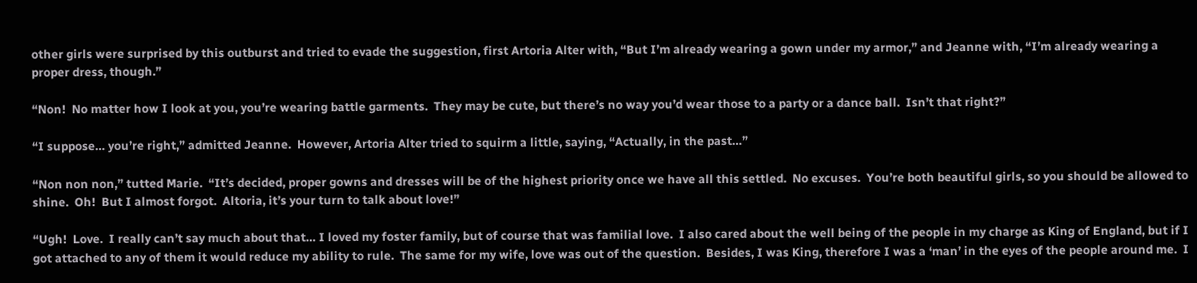other girls were surprised by this outburst and tried to evade the suggestion, first Artoria Alter with, “But I’m already wearing a gown under my armor,” and Jeanne with, “I’m already wearing a proper dress, though.”

“Non!  No matter how I look at you, you’re wearing battle garments.  They may be cute, but there’s no way you’d wear those to a party or a dance ball.  Isn’t that right?”

“I suppose… you’re right,” admitted Jeanne.  However, Artoria Alter tried to squirm a little, saying, “Actually, in the past…”

“Non non non,” tutted Marie.  “It’s decided, proper gowns and dresses will be of the highest priority once we have all this settled.  No excuses.  You’re both beautiful girls, so you should be allowed to shine.  Oh!  But I almost forgot.  Altoria, it’s your turn to talk about love!”

“Ugh!  Love.  I really can’t say much about that… I loved my foster family, but of course that was familial love.  I also cared about the well being of the people in my charge as King of England, but if I got attached to any of them it would reduce my ability to rule.  The same for my wife, love was out of the question.  Besides, I was King, therefore I was a ‘man’ in the eyes of the people around me.  I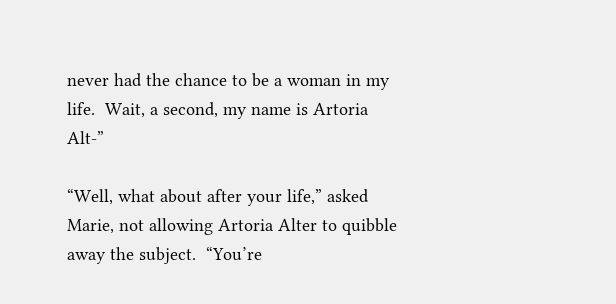never had the chance to be a woman in my life.  Wait, a second, my name is Artoria Alt-”

“Well, what about after your life,” asked Marie, not allowing Artoria Alter to quibble away the subject.  “You’re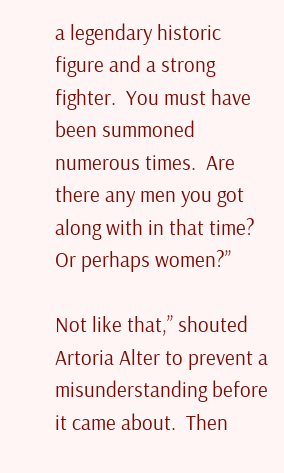a legendary historic figure and a strong fighter.  You must have been summoned numerous times.  Are there any men you got along with in that time?  Or perhaps women?”

Not like that,” shouted Artoria Alter to prevent a misunderstanding before it came about.  Then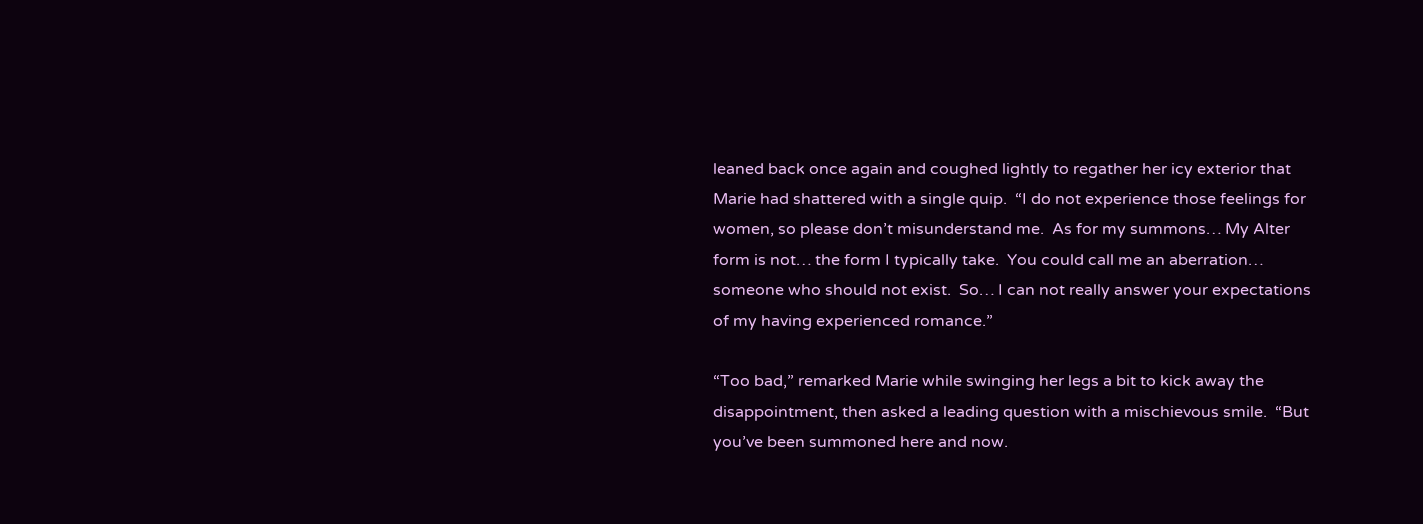leaned back once again and coughed lightly to regather her icy exterior that Marie had shattered with a single quip.  “I do not experience those feelings for women, so please don’t misunderstand me.  As for my summons… My Alter form is not… the form I typically take.  You could call me an aberration… someone who should not exist.  So… I can not really answer your expectations of my having experienced romance.”

“Too bad,” remarked Marie while swinging her legs a bit to kick away the disappointment, then asked a leading question with a mischievous smile.  “But you’ve been summoned here and now.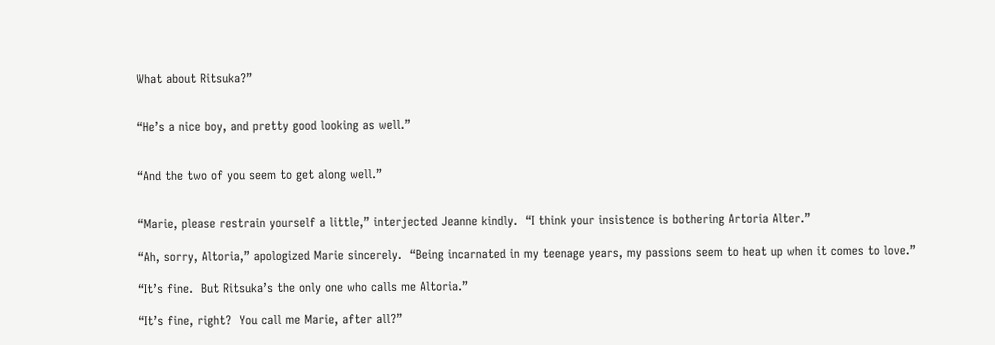What about Ritsuka?”


“He’s a nice boy, and pretty good looking as well.”


“And the two of you seem to get along well.”


“Marie, please restrain yourself a little,” interjected Jeanne kindly.  “I think your insistence is bothering Artoria Alter.”

“Ah, sorry, Altoria,” apologized Marie sincerely.  “Being incarnated in my teenage years, my passions seem to heat up when it comes to love.”

“It’s fine.  But Ritsuka’s the only one who calls me Altoria.”

“It’s fine, right?  You call me Marie, after all?”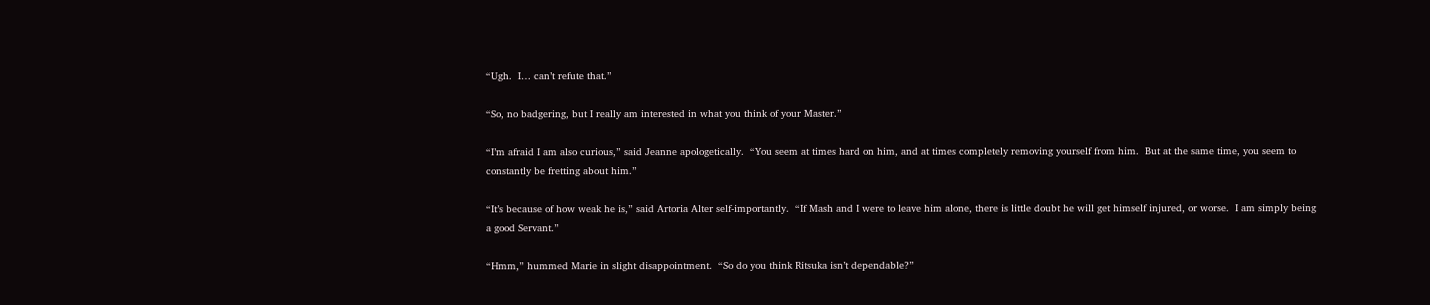“Ugh.  I… can’t refute that.”

“So, no badgering, but I really am interested in what you think of your Master.”

“I’m afraid I am also curious,” said Jeanne apologetically.  “You seem at times hard on him, and at times completely removing yourself from him.  But at the same time, you seem to constantly be fretting about him.”

“It’s because of how weak he is,” said Artoria Alter self-importantly.  “If Mash and I were to leave him alone, there is little doubt he will get himself injured, or worse.  I am simply being a good Servant.”

“Hmm,” hummed Marie in slight disappointment.  “So do you think Ritsuka isn’t dependable?”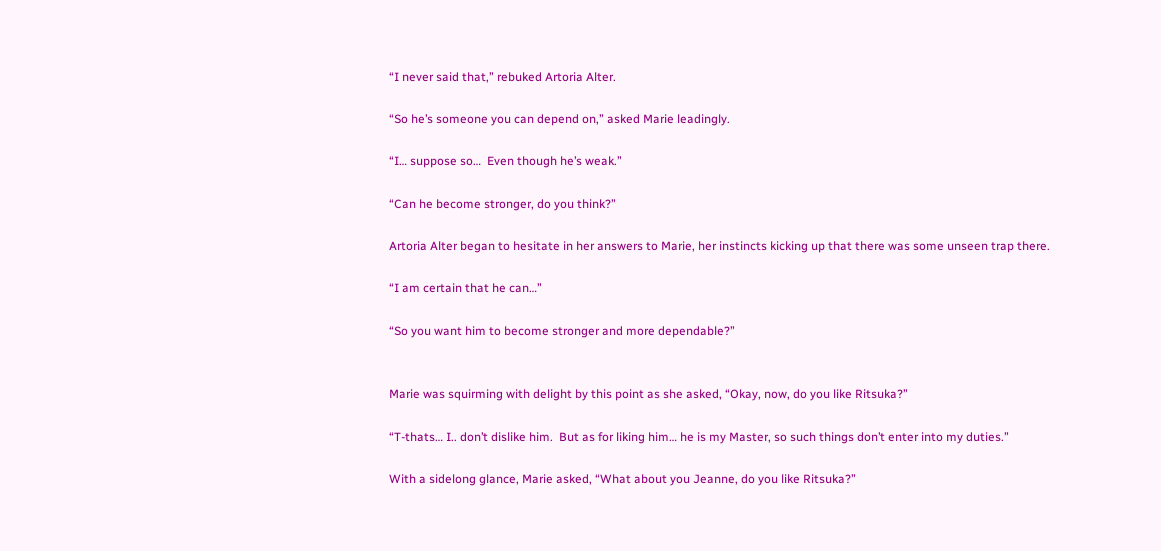“I never said that,” rebuked Artoria Alter.

“So he’s someone you can depend on,” asked Marie leadingly.

“I… suppose so…  Even though he’s weak.”

“Can he become stronger, do you think?”

Artoria Alter began to hesitate in her answers to Marie, her instincts kicking up that there was some unseen trap there.

“I am certain that he can…”

“So you want him to become stronger and more dependable?”


Marie was squirming with delight by this point as she asked, “Okay, now, do you like Ritsuka?”

“T-thats… I.. don’t dislike him.  But as for liking him… he is my Master, so such things don’t enter into my duties.”

With a sidelong glance, Marie asked, “What about you Jeanne, do you like Ritsuka?”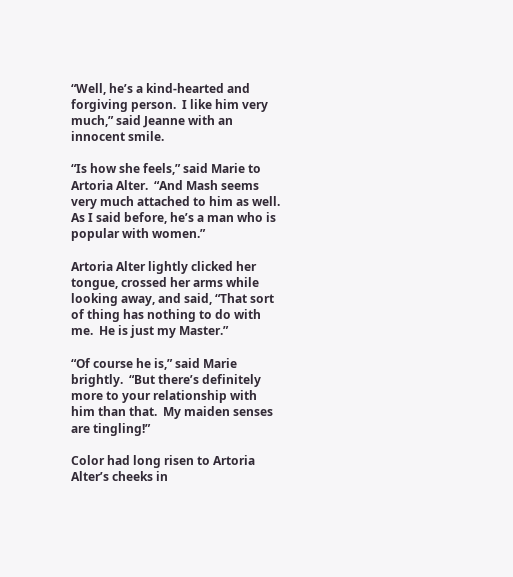“Well, he’s a kind-hearted and forgiving person.  I like him very much,” said Jeanne with an innocent smile.

“Is how she feels,” said Marie to Artoria Alter.  “And Mash seems very much attached to him as well.  As I said before, he’s a man who is popular with women.”

Artoria Alter lightly clicked her tongue, crossed her arms while looking away, and said, “That sort of thing has nothing to do with me.  He is just my Master.”

“Of course he is,” said Marie brightly.  “But there’s definitely more to your relationship with him than that.  My maiden senses are tingling!”

Color had long risen to Artoria Alter’s cheeks in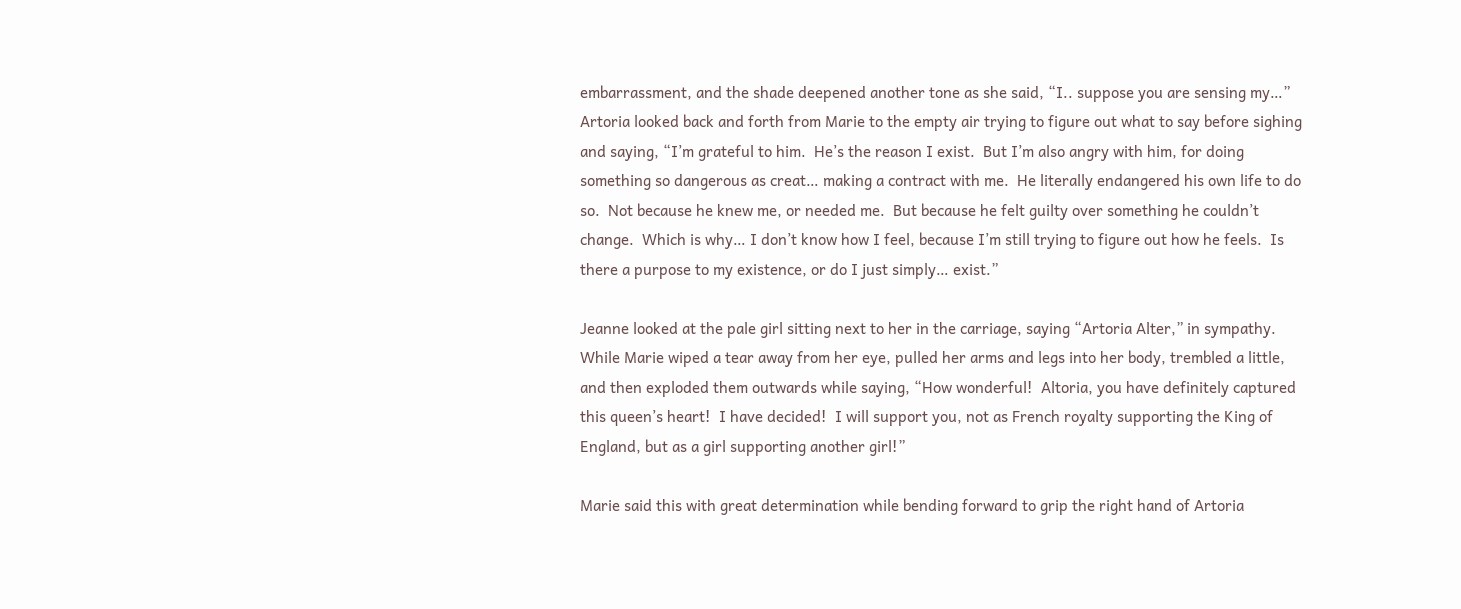embarrassment, and the shade deepened another tone as she said, “I.. suppose you are sensing my…”  Artoria looked back and forth from Marie to the empty air trying to figure out what to say before sighing and saying, “I’m grateful to him.  He’s the reason I exist.  But I’m also angry with him, for doing something so dangerous as creat… making a contract with me.  He literally endangered his own life to do so.  Not because he knew me, or needed me.  But because he felt guilty over something he couldn’t change.  Which is why… I don’t know how I feel, because I’m still trying to figure out how he feels.  Is there a purpose to my existence, or do I just simply… exist.”

Jeanne looked at the pale girl sitting next to her in the carriage, saying “Artoria Alter,” in sympathy.  While Marie wiped a tear away from her eye, pulled her arms and legs into her body, trembled a little, and then exploded them outwards while saying, “How wonderful!  Altoria, you have definitely captured this queen’s heart!  I have decided!  I will support you, not as French royalty supporting the King of England, but as a girl supporting another girl!”

Marie said this with great determination while bending forward to grip the right hand of Artoria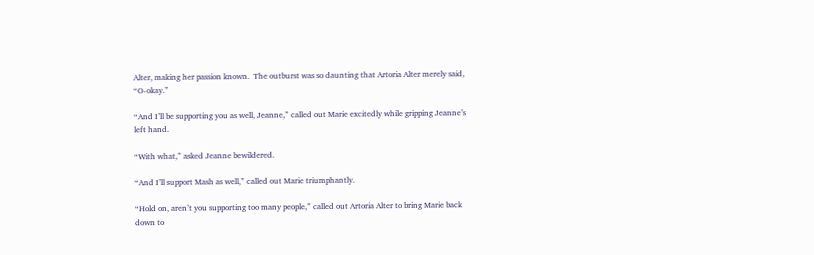Alter, making her passion known.  The outburst was so daunting that Artoria Alter merely said, “O-okay.”

“And I’ll be supporting you as well, Jeanne,” called out Marie excitedly while gripping Jeanne’s left hand.

“With what,” asked Jeanne bewildered.

“And I’ll support Mash as well,” called out Marie triumphantly.

“Hold on, aren’t you supporting too many people,” called out Artoria Alter to bring Marie back down to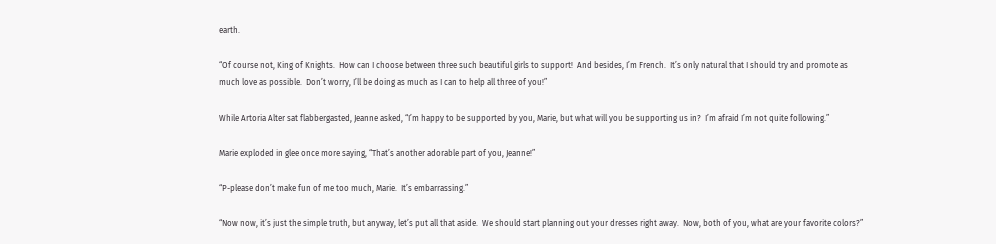earth.

“Of course not, King of Knights.  How can I choose between three such beautiful girls to support!  And besides, I’m French.  It’s only natural that I should try and promote as much love as possible.  Don’t worry, I’ll be doing as much as I can to help all three of you!”

While Artoria Alter sat flabbergasted, Jeanne asked, “I’m happy to be supported by you, Marie, but what will you be supporting us in?  I’m afraid I’m not quite following.”

Marie exploded in glee once more saying, “That’s another adorable part of you, Jeanne!”

“P-please don’t make fun of me too much, Marie.  It’s embarrassing.”

“Now now, it’s just the simple truth, but anyway, let’s put all that aside.  We should start planning out your dresses right away.  Now, both of you, what are your favorite colors?”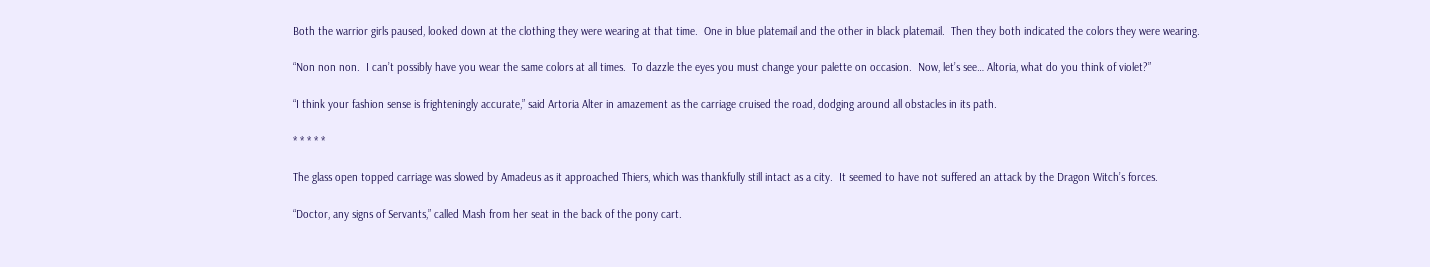Both the warrior girls paused, looked down at the clothing they were wearing at that time.  One in blue platemail and the other in black platemail.  Then they both indicated the colors they were wearing.

“Non non non.  I can’t possibly have you wear the same colors at all times.  To dazzle the eyes you must change your palette on occasion.  Now, let’s see… Altoria, what do you think of violet?”

“I think your fashion sense is frighteningly accurate,” said Artoria Alter in amazement as the carriage cruised the road, dodging around all obstacles in its path.

* * * * *

The glass open topped carriage was slowed by Amadeus as it approached Thiers, which was thankfully still intact as a city.  It seemed to have not suffered an attack by the Dragon Witch’s forces.

“Doctor, any signs of Servants,” called Mash from her seat in the back of the pony cart.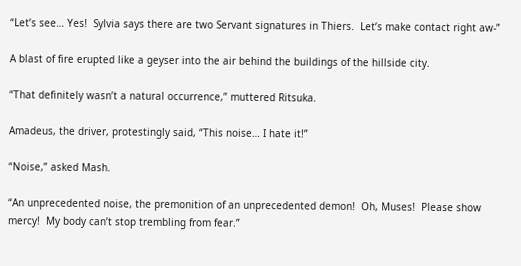“Let’s see… Yes!  Sylvia says there are two Servant signatures in Thiers.  Let’s make contact right aw-”

A blast of fire erupted like a geyser into the air behind the buildings of the hillside city.

“That definitely wasn’t a natural occurrence,” muttered Ritsuka.

Amadeus, the driver, protestingly said, “This noise… I hate it!”

“Noise,” asked Mash.

“An unprecedented noise, the premonition of an unprecedented demon!  Oh, Muses!  Please show mercy!  My body can’t stop trembling from fear.”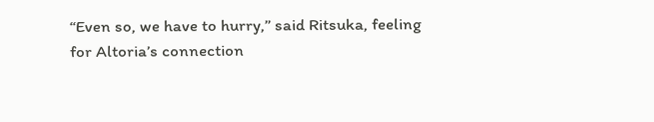“Even so, we have to hurry,” said Ritsuka, feeling for Altoria’s connection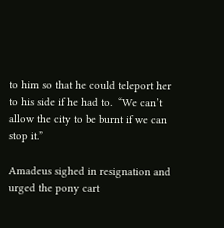to him so that he could teleport her to his side if he had to.  “We can’t allow the city to be burnt if we can stop it.”

Amadeus sighed in resignation and urged the pony cart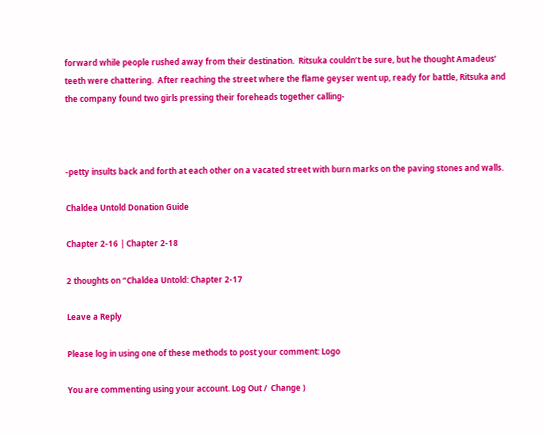forward while people rushed away from their destination.  Ritsuka couldn’t be sure, but he thought Amadeus’ teeth were chattering.  After reaching the street where the flame geyser went up, ready for battle, Ritsuka and the company found two girls pressing their foreheads together calling-



-petty insults back and forth at each other on a vacated street with burn marks on the paving stones and walls.

Chaldea Untold Donation Guide

Chapter 2-16 | Chapter 2-18

2 thoughts on “Chaldea Untold: Chapter 2-17

Leave a Reply

Please log in using one of these methods to post your comment: Logo

You are commenting using your account. Log Out /  Change )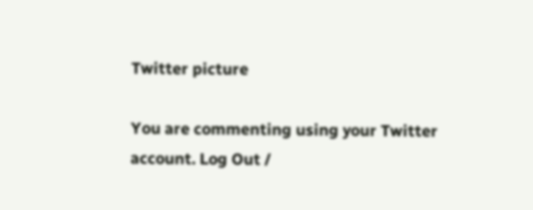Twitter picture

You are commenting using your Twitter account. Log Out /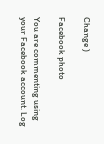Change )

Facebook photo

You are commenting using your Facebook account. Log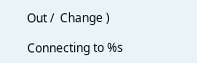Out /  Change )

Connecting to %s